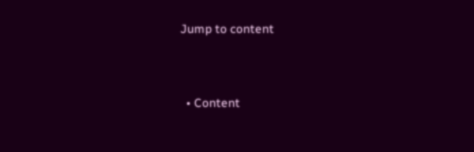Jump to content


  • Content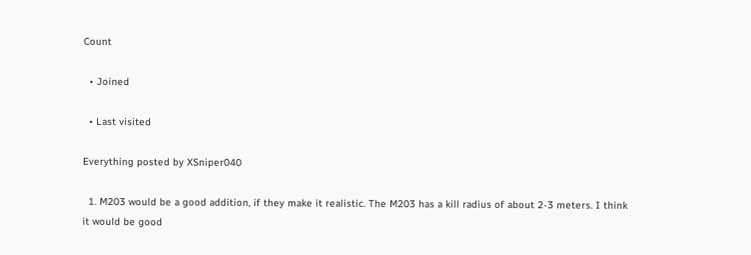Count

  • Joined

  • Last visited

Everything posted by XSniper040

  1. M203 would be a good addition, if they make it realistic. The M203 has a kill radius of about 2-3 meters. I think it would be good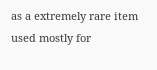as a extremely rare item used mostly for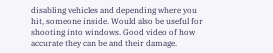disabling vehicles and depending where you hit, someone inside. Would also be useful for shooting into windows. Good video of how accurate they can be and their damage.